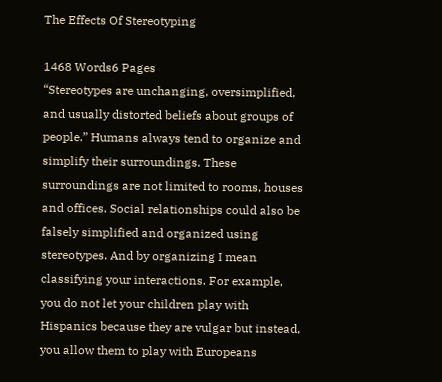The Effects Of Stereotyping

1468 Words6 Pages
“Stereotypes are unchanging, oversimplified, and usually distorted beliefs about groups of people.” Humans always tend to organize and simplify their surroundings. These surroundings are not limited to rooms, houses and offices. Social relationships could also be falsely simplified and organized using stereotypes. And by organizing I mean classifying your interactions. For example, you do not let your children play with Hispanics because they are vulgar but instead, you allow them to play with Europeans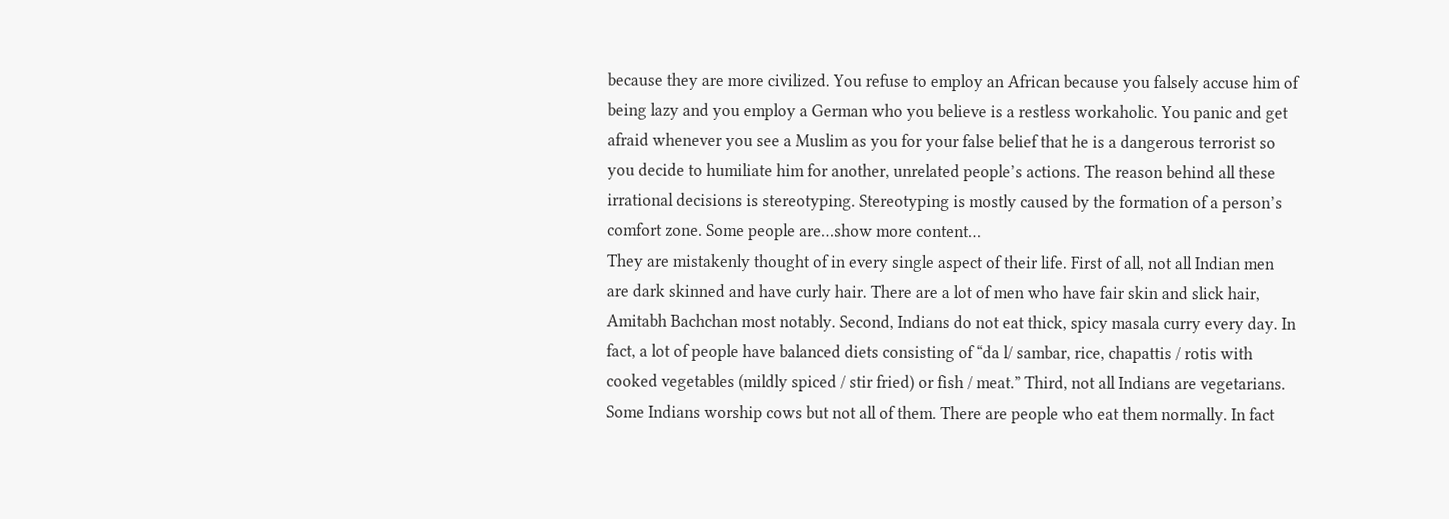because they are more civilized. You refuse to employ an African because you falsely accuse him of being lazy and you employ a German who you believe is a restless workaholic. You panic and get afraid whenever you see a Muslim as you for your false belief that he is a dangerous terrorist so you decide to humiliate him for another, unrelated people’s actions. The reason behind all these irrational decisions is stereotyping. Stereotyping is mostly caused by the formation of a person’s comfort zone. Some people are…show more content…
They are mistakenly thought of in every single aspect of their life. First of all, not all Indian men are dark skinned and have curly hair. There are a lot of men who have fair skin and slick hair, Amitabh Bachchan most notably. Second, Indians do not eat thick, spicy masala curry every day. In fact, a lot of people have balanced diets consisting of “da l/ sambar, rice, chapattis / rotis with cooked vegetables (mildly spiced / stir fried) or fish / meat.” Third, not all Indians are vegetarians. Some Indians worship cows but not all of them. There are people who eat them normally. In fact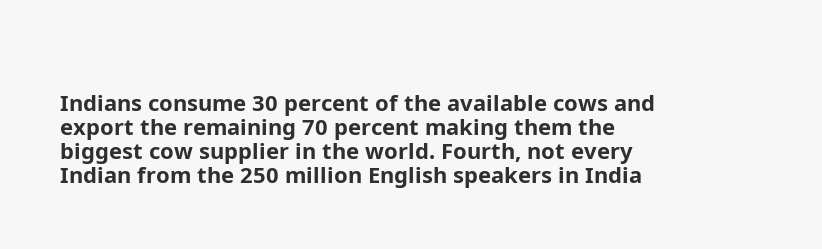Indians consume 30 percent of the available cows and export the remaining 70 percent making them the biggest cow supplier in the world. Fourth, not every Indian from the 250 million English speakers in India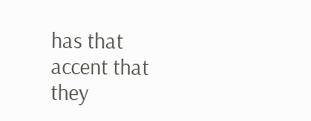has that accent that they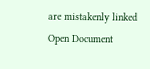are mistakenly linked
Open Document